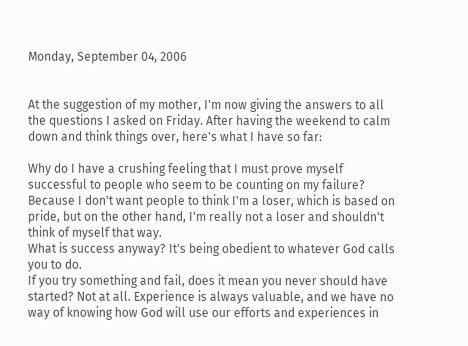Monday, September 04, 2006


At the suggestion of my mother, I'm now giving the answers to all the questions I asked on Friday. After having the weekend to calm down and think things over, here's what I have so far:

Why do I have a crushing feeling that I must prove myself successful to people who seem to be counting on my failure? Because I don't want people to think I'm a loser, which is based on pride, but on the other hand, I'm really not a loser and shouldn't think of myself that way.
What is success anyway? It's being obedient to whatever God calls you to do.
If you try something and fail, does it mean you never should have started? Not at all. Experience is always valuable, and we have no way of knowing how God will use our efforts and experiences in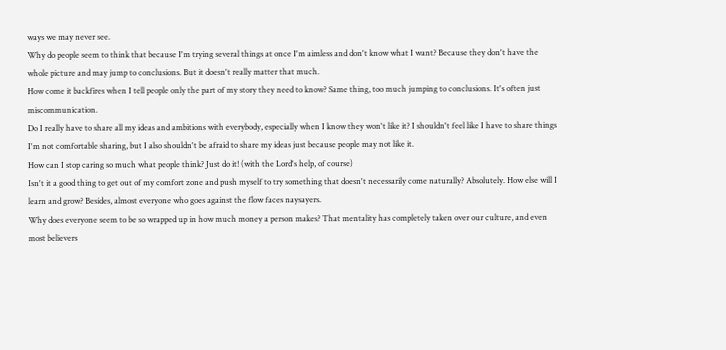ways we may never see.
Why do people seem to think that because I'm trying several things at once I'm aimless and don't know what I want? Because they don't have the whole picture and may jump to conclusions. But it doesn't really matter that much.
How come it backfires when I tell people only the part of my story they need to know? Same thing, too much jumping to conclusions. It's often just miscommunication.
Do I really have to share all my ideas and ambitions with everybody, especially when I know they won't like it? I shouldn't feel like I have to share things I'm not comfortable sharing, but I also shouldn't be afraid to share my ideas just because people may not like it.
How can I stop caring so much what people think? Just do it! (with the Lord's help, of course)
Isn't it a good thing to get out of my comfort zone and push myself to try something that doesn't necessarily come naturally? Absolutely. How else will I learn and grow? Besides, almost everyone who goes against the flow faces naysayers.
Why does everyone seem to be so wrapped up in how much money a person makes? That mentality has completely taken over our culture, and even most believers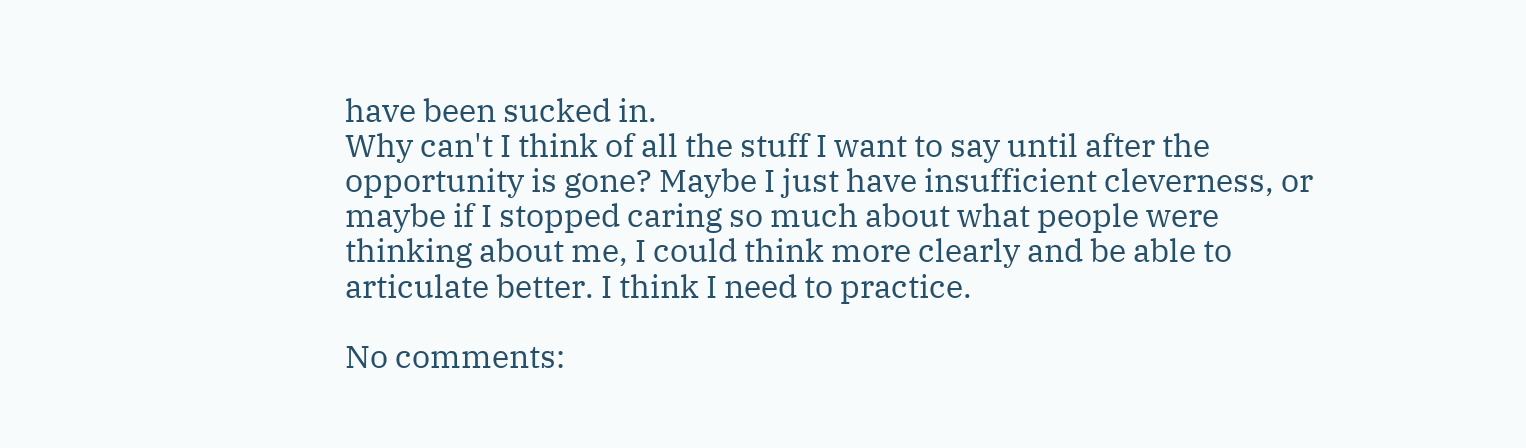have been sucked in.
Why can't I think of all the stuff I want to say until after the opportunity is gone? Maybe I just have insufficient cleverness, or maybe if I stopped caring so much about what people were thinking about me, I could think more clearly and be able to articulate better. I think I need to practice.

No comments: